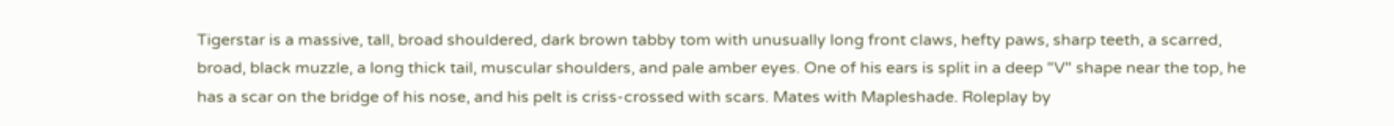Tigerstar is a massive, tall, broad shouldered, dark brown tabby tom with unusually long front claws, hefty paws, sharp teeth, a scarred, broad, black muzzle, a long thick tail, muscular shoulders, and pale amber eyes. One of his ears is split in a deep "V" shape near the top, he has a scar on the bridge of his nose, and his pelt is criss-crossed with scars. Mates with Mapleshade. Roleplay by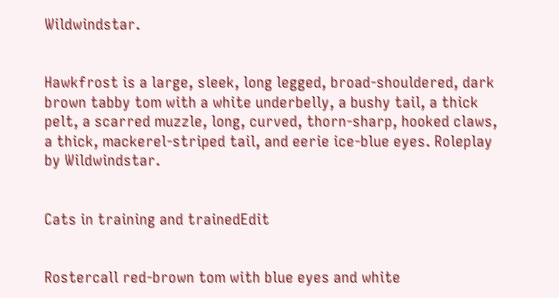Wildwindstar.


Hawkfrost is a large, sleek, long legged, broad-shouldered, dark brown tabby tom with a white underbelly, a bushy tail, a thick pelt, a scarred muzzle, long, curved, thorn-sharp, hooked claws, a thick, mackerel-striped tail, and eerie ice-blue eyes. Roleplay by Wildwindstar.


Cats in training and trainedEdit


Rostercall red-brown tom with blue eyes and white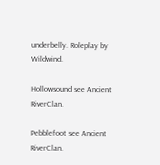underbelly. Roleplay by Wildwind.

Hollowsound see Ancient RiverClan.

Pebblefoot see Ancient RiverClan.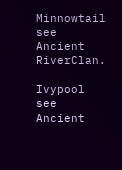Minnowtail see Ancient RiverClan.

Ivypool see Ancient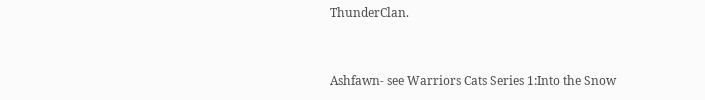ThunderClan.


Ashfawn- see Warriors Cats Series 1:Into the Snow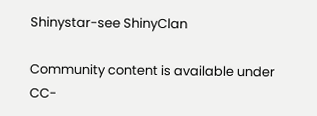Shinystar-see ShinyClan

Community content is available under CC-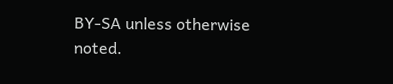BY-SA unless otherwise noted.